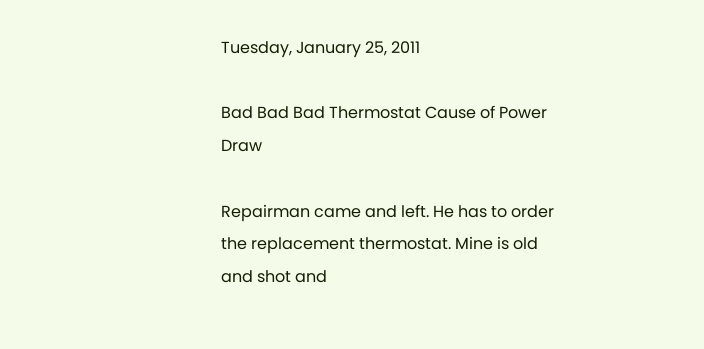Tuesday, January 25, 2011

Bad Bad Bad Thermostat Cause of Power Draw

Repairman came and left. He has to order the replacement thermostat. Mine is old and shot and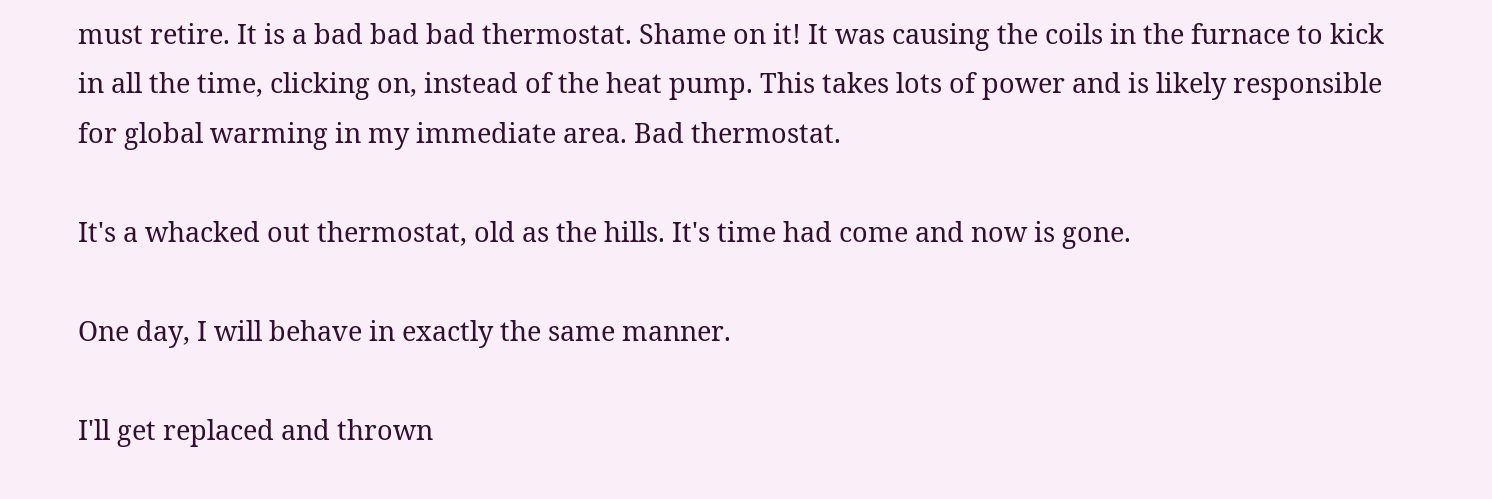must retire. It is a bad bad bad thermostat. Shame on it! It was causing the coils in the furnace to kick in all the time, clicking on, instead of the heat pump. This takes lots of power and is likely responsible for global warming in my immediate area. Bad thermostat.

It's a whacked out thermostat, old as the hills. It's time had come and now is gone.

One day, I will behave in exactly the same manner.

I'll get replaced and thrown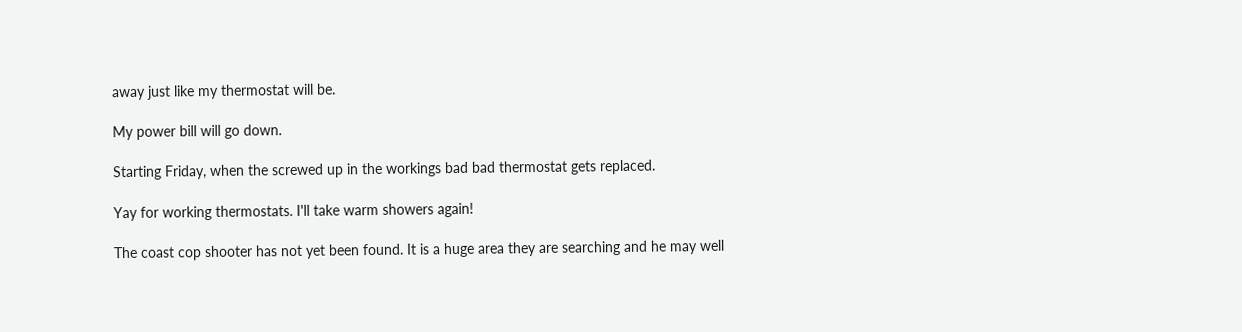away just like my thermostat will be.

My power bill will go down.

Starting Friday, when the screwed up in the workings bad bad thermostat gets replaced.

Yay for working thermostats. I'll take warm showers again!

The coast cop shooter has not yet been found. It is a huge area they are searching and he may well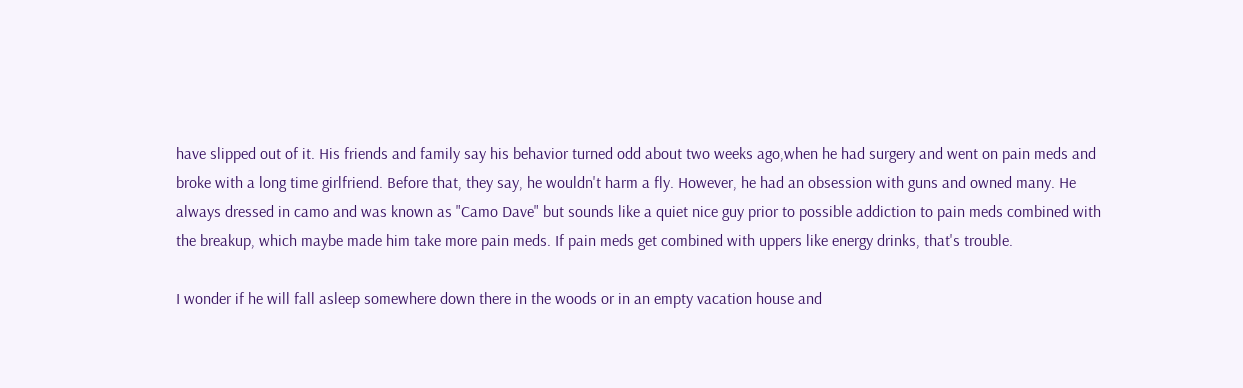have slipped out of it. His friends and family say his behavior turned odd about two weeks ago,when he had surgery and went on pain meds and broke with a long time girlfriend. Before that, they say, he wouldn't harm a fly. However, he had an obsession with guns and owned many. He always dressed in camo and was known as "Camo Dave" but sounds like a quiet nice guy prior to possible addiction to pain meds combined with the breakup, which maybe made him take more pain meds. If pain meds get combined with uppers like energy drinks, that's trouble.

I wonder if he will fall asleep somewhere down there in the woods or in an empty vacation house and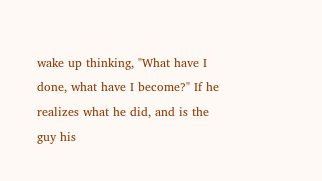wake up thinking, "What have I done, what have I become?" If he realizes what he did, and is the guy his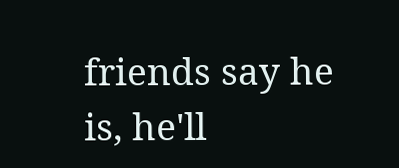friends say he is, he'll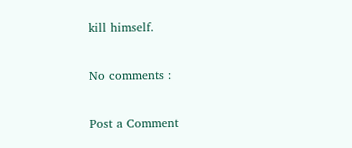kill himself.

No comments :

Post a Comment